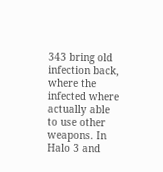343 bring old infection back, where the infected where actually able to use other weapons. In Halo 3 and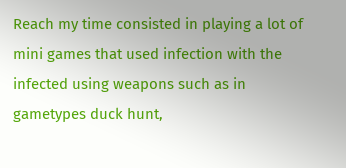Reach my time consisted in playing a lot of mini games that used infection with the infected using weapons such as in gametypes duck hunt,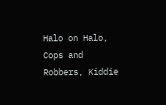Halo on Halo, Cops and Robbers, Kiddie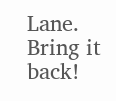Lane. Bring it back!